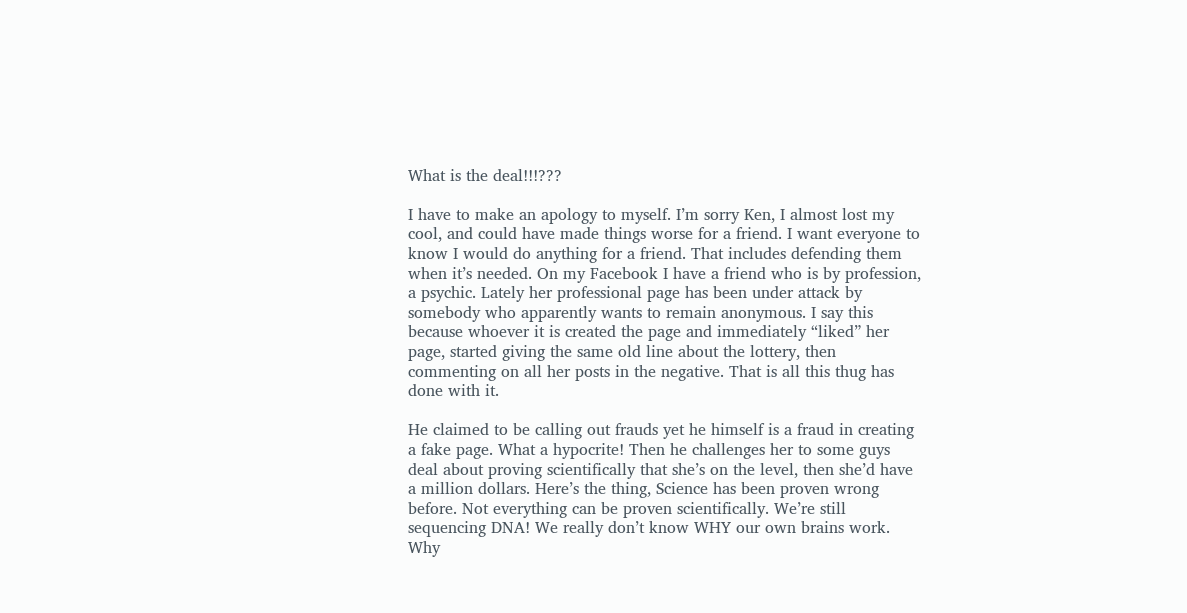What is the deal!!!???

I have to make an apology to myself. I’m sorry Ken, I almost lost my cool, and could have made things worse for a friend. I want everyone to know I would do anything for a friend. That includes defending them when it’s needed. On my Facebook I have a friend who is by profession, a psychic. Lately her professional page has been under attack by somebody who apparently wants to remain anonymous. I say this because whoever it is created the page and immediately “liked” her page, started giving the same old line about the lottery, then commenting on all her posts in the negative. That is all this thug has done with it.

He claimed to be calling out frauds yet he himself is a fraud in creating a fake page. What a hypocrite! Then he challenges her to some guys deal about proving scientifically that she’s on the level, then she’d have a million dollars. Here’s the thing, Science has been proven wrong before. Not everything can be proven scientifically. We’re still sequencing DNA! We really don’t know WHY our own brains work. Why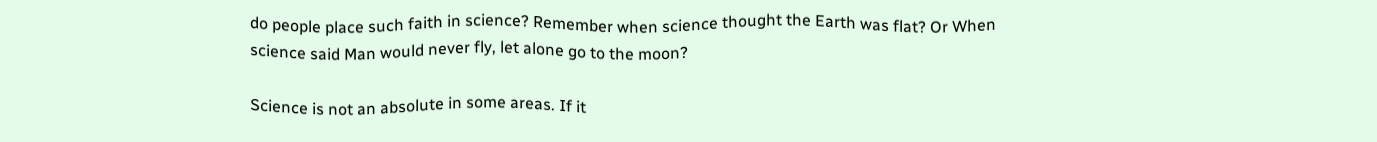do people place such faith in science? Remember when science thought the Earth was flat? Or When science said Man would never fly, let alone go to the moon?

Science is not an absolute in some areas. If it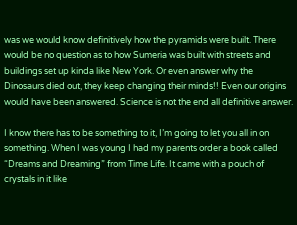was we would know definitively how the pyramids were built. There would be no question as to how Sumeria was built with streets and buildings set up kinda like New York. Or even answer why the Dinosaurs died out, they keep changing their minds!! Even our origins would have been answered. Science is not the end all definitive answer.

I know there has to be something to it, I’m going to let you all in on something. When I was young I had my parents order a book called “Dreams and Dreaming” from Time Life. It came with a pouch of crystals in it like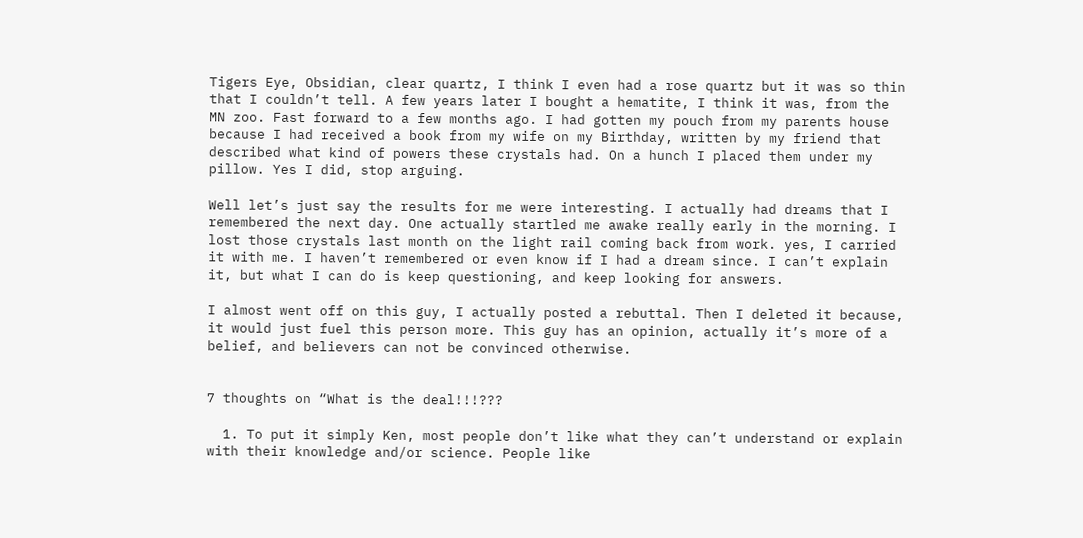Tigers Eye, Obsidian, clear quartz, I think I even had a rose quartz but it was so thin that I couldn’t tell. A few years later I bought a hematite, I think it was, from the MN zoo. Fast forward to a few months ago. I had gotten my pouch from my parents house because I had received a book from my wife on my Birthday, written by my friend that described what kind of powers these crystals had. On a hunch I placed them under my pillow. Yes I did, stop arguing.

Well let’s just say the results for me were interesting. I actually had dreams that I remembered the next day. One actually startled me awake really early in the morning. I lost those crystals last month on the light rail coming back from work. yes, I carried it with me. I haven’t remembered or even know if I had a dream since. I can’t explain it, but what I can do is keep questioning, and keep looking for answers.

I almost went off on this guy, I actually posted a rebuttal. Then I deleted it because, it would just fuel this person more. This guy has an opinion, actually it’s more of a belief, and believers can not be convinced otherwise.


7 thoughts on “What is the deal!!!???

  1. To put it simply Ken, most people don’t like what they can’t understand or explain with their knowledge and/or science. People like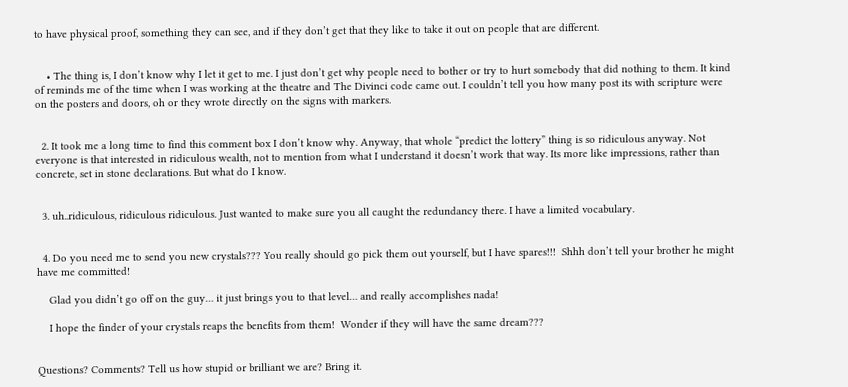to have physical proof, something they can see, and if they don’t get that they like to take it out on people that are different.


    • The thing is, I don’t know why I let it get to me. I just don’t get why people need to bother or try to hurt somebody that did nothing to them. It kind of reminds me of the time when I was working at the theatre and The Divinci code came out. I couldn’t tell you how many post its with scripture were on the posters and doors, oh or they wrote directly on the signs with markers.


  2. It took me a long time to find this comment box I don’t know why. Anyway, that whole “predict the lottery” thing is so ridiculous anyway. Not everyone is that interested in ridiculous wealth, not to mention from what I understand it doesn’t work that way. Its more like impressions, rather than concrete, set in stone declarations. But what do I know.


  3. uh..ridiculous, ridiculous ridiculous. Just wanted to make sure you all caught the redundancy there. I have a limited vocabulary.


  4. Do you need me to send you new crystals??? You really should go pick them out yourself, but I have spares!!!  Shhh don’t tell your brother he might have me committed!

    Glad you didn’t go off on the guy… it just brings you to that level… and really accomplishes nada!

    I hope the finder of your crystals reaps the benefits from them!  Wonder if they will have the same dream???


Questions? Comments? Tell us how stupid or brilliant we are? Bring it.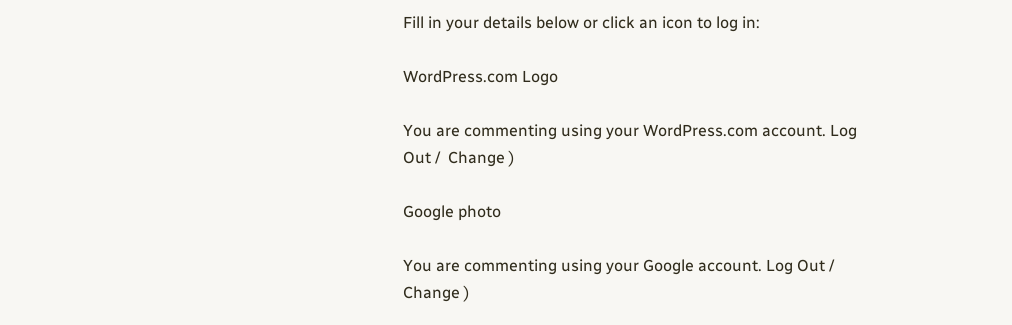Fill in your details below or click an icon to log in:

WordPress.com Logo

You are commenting using your WordPress.com account. Log Out /  Change )

Google photo

You are commenting using your Google account. Log Out /  Change )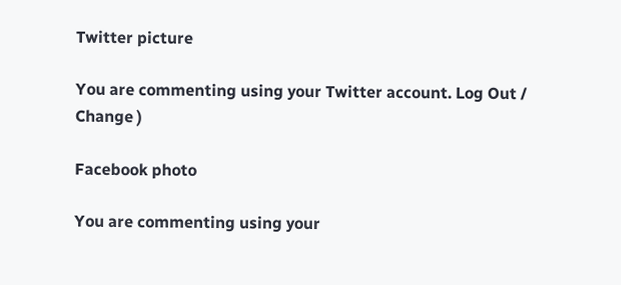Twitter picture

You are commenting using your Twitter account. Log Out /  Change )

Facebook photo

You are commenting using your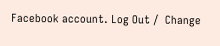Facebook account. Log Out /  Change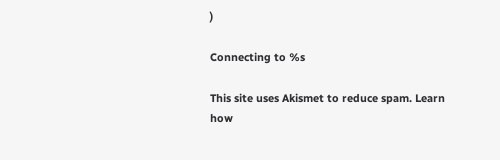)

Connecting to %s

This site uses Akismet to reduce spam. Learn how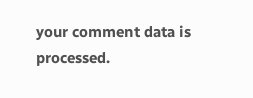your comment data is processed.